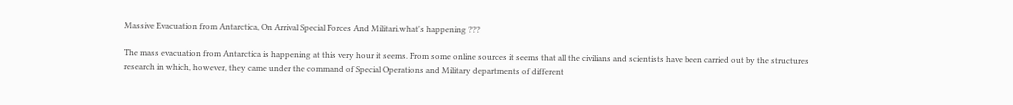Massive Evacuation from Antarctica, On Arrival Special Forces And Militari.what's happening ???

The mass evacuation from Antarctica is happening at this very hour it seems. From some online sources it seems that all the civilians and scientists have been carried out by the structures
research in which, however, they came under the command of Special Operations and Military departments of different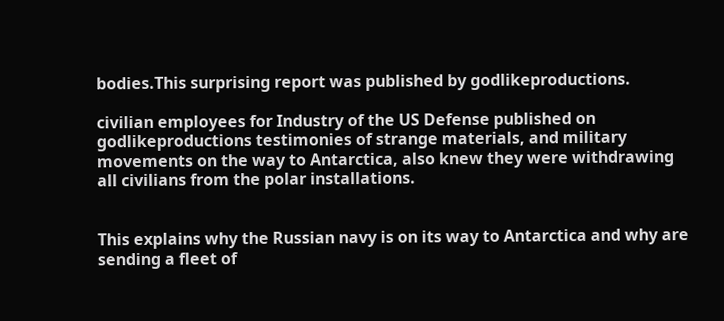bodies.This surprising report was published by godlikeproductions.

civilian employees for Industry of the US Defense published on godlikeproductions testimonies of strange materials, and military movements on the way to Antarctica, also knew they were withdrawing all civilians from the polar installations.


This explains why the Russian navy is on its way to Antarctica and why are sending a fleet of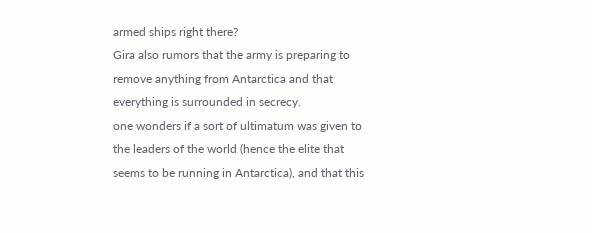armed ships right there?
Gira also rumors that the army is preparing to remove anything from Antarctica and that everything is surrounded in secrecy.
one wonders if a sort of ultimatum was given to the leaders of the world (hence the elite that seems to be running in Antarctica), and that this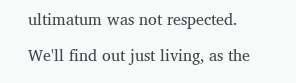ultimatum was not respected.

We'll find out just living, as the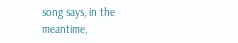song says, in the meantime,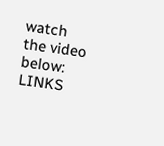watch the video below: LINKS